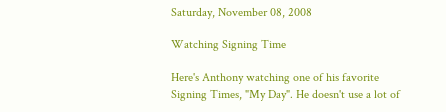Saturday, November 08, 2008

Watching Signing Time

Here's Anthony watching one of his favorite Signing Times, "My Day". He doesn't use a lot of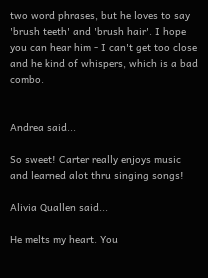two word phrases, but he loves to say 'brush teeth' and 'brush hair'. I hope you can hear him - I can't get too close and he kind of whispers, which is a bad combo.


Andrea said...

So sweet! Carter really enjoys music and learned alot thru singing songs!

Alivia Quallen said...

He melts my heart. You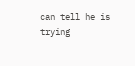can tell he is trying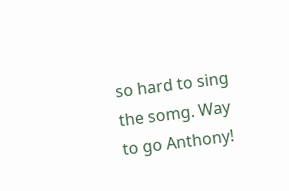so hard to sing the somg. Way to go Anthony!